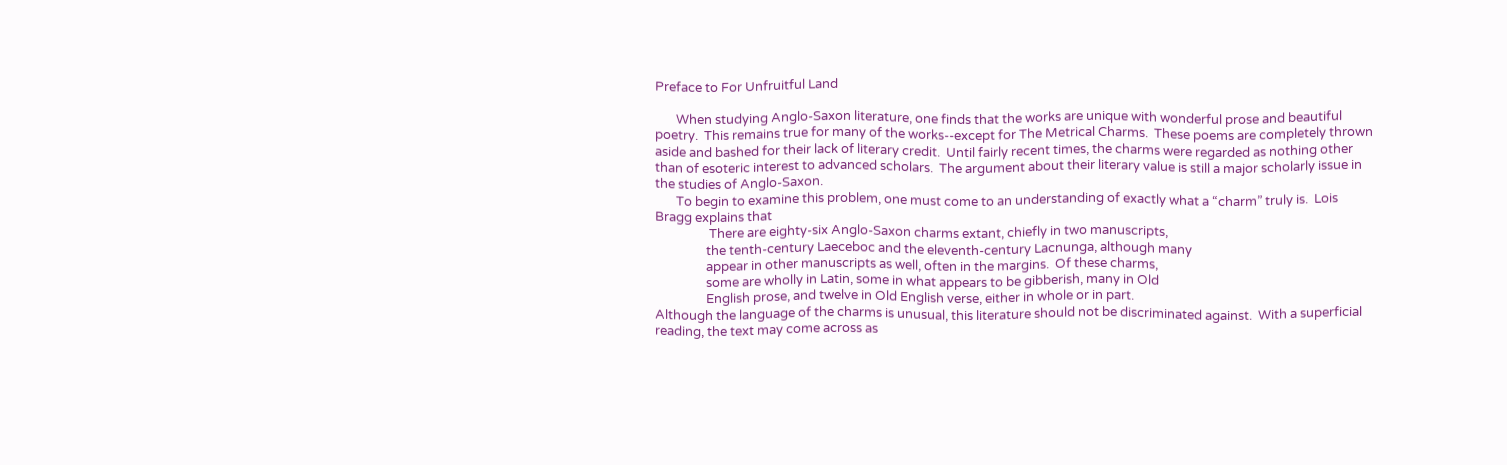Preface to For Unfruitful Land

       When studying Anglo-Saxon literature, one finds that the works are unique with wonderful prose and beautiful poetry.  This remains true for many of the works--except for The Metrical Charms.  These poems are completely thrown aside and bashed for their lack of literary credit.  Until fairly recent times, the charms were regarded as nothing other than of esoteric interest to advanced scholars.  The argument about their literary value is still a major scholarly issue in the studies of Anglo-Saxon.
       To begin to examine this problem, one must come to an understanding of exactly what a “charm” truly is.  Lois Bragg explains that
                  There are eighty-six Anglo-Saxon charms extant, chiefly in two manuscripts,
                 the tenth-century Laeceboc and the eleventh-century Lacnunga, although many
                 appear in other manuscripts as well, often in the margins.  Of these charms,
                 some are wholly in Latin, some in what appears to be gibberish, many in Old
                 English prose, and twelve in Old English verse, either in whole or in part.
Although the language of the charms is unusual, this literature should not be discriminated against.  With a superficial reading, the text may come across as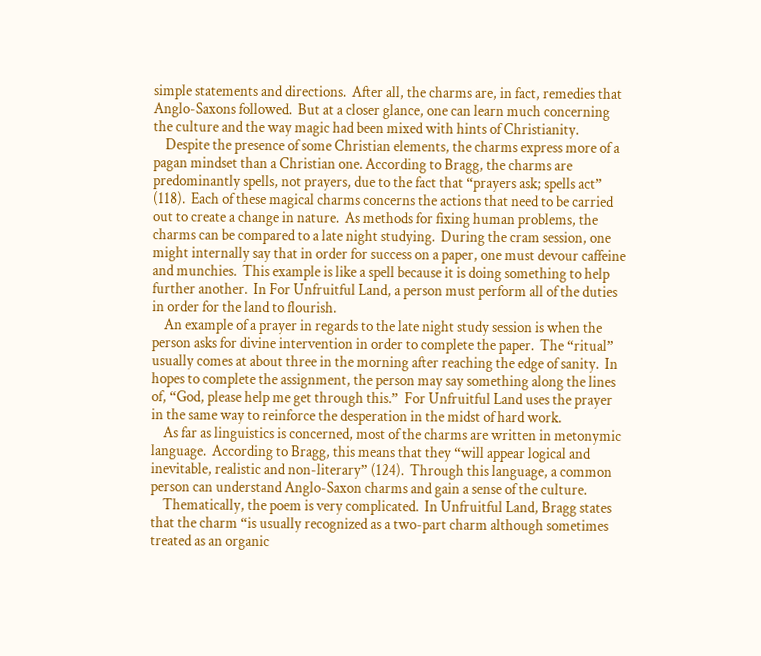simple statements and directions.  After all, the charms are, in fact, remedies that Anglo-Saxons followed.  But at a closer glance, one can learn much concerning the culture and the way magic had been mixed with hints of Christianity.
    Despite the presence of some Christian elements, the charms express more of a pagan mindset than a Christian one. According to Bragg, the charms are predominantly spells, not prayers, due to the fact that “prayers ask; spells act” (118).  Each of these magical charms concerns the actions that need to be carried out to create a change in nature.  As methods for fixing human problems, the charms can be compared to a late night studying.  During the cram session, one might internally say that in order for success on a paper, one must devour caffeine and munchies.  This example is like a spell because it is doing something to help further another.  In For Unfruitful Land, a person must perform all of the duties in order for the land to flourish.
    An example of a prayer in regards to the late night study session is when the person asks for divine intervention in order to complete the paper.  The “ritual” usually comes at about three in the morning after reaching the edge of sanity.  In hopes to complete the assignment, the person may say something along the lines of, “God, please help me get through this.”  For Unfruitful Land uses the prayer in the same way to reinforce the desperation in the midst of hard work.
    As far as linguistics is concerned, most of the charms are written in metonymic language.  According to Bragg, this means that they “will appear logical and inevitable, realistic and non-literary” (124).  Through this language, a common person can understand Anglo-Saxon charms and gain a sense of the culture.
    Thematically, the poem is very complicated.  In Unfruitful Land, Bragg states that the charm “is usually recognized as a two-part charm although sometimes treated as an organic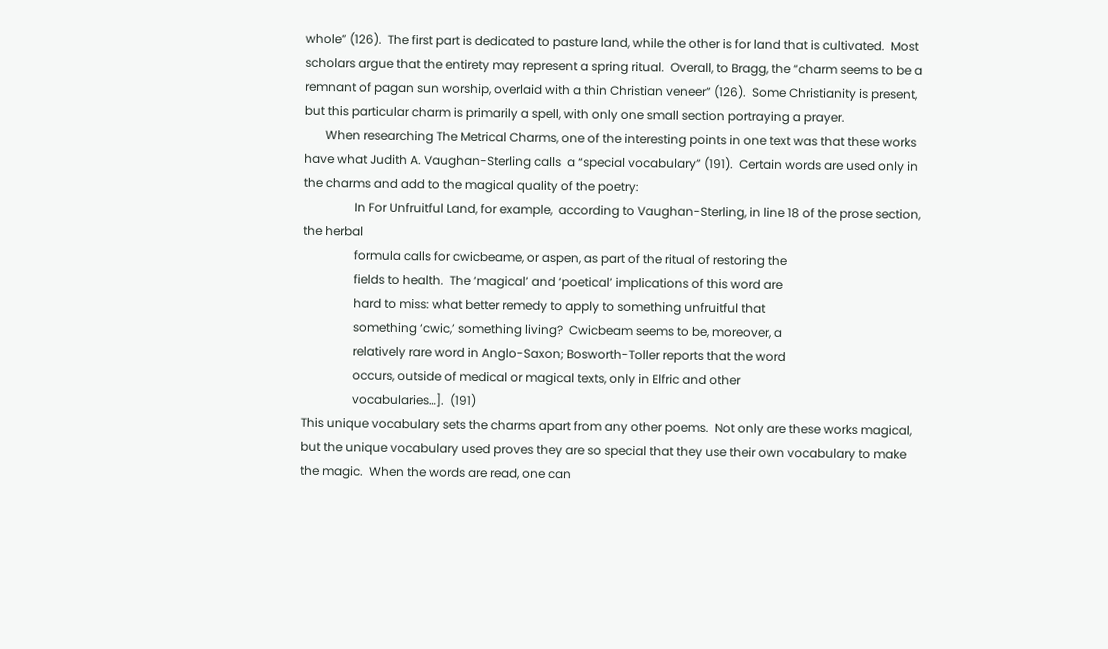whole” (126).  The first part is dedicated to pasture land, while the other is for land that is cultivated.  Most scholars argue that the entirety may represent a spring ritual.  Overall, to Bragg, the “charm seems to be a remnant of pagan sun worship, overlaid with a thin Christian veneer” (126).  Some Christianity is present, but this particular charm is primarily a spell, with only one small section portraying a prayer.
       When researching The Metrical Charms, one of the interesting points in one text was that these works have what Judith A. Vaughan-Sterling calls  a “special vocabulary” (191).  Certain words are used only in the charms and add to the magical quality of the poetry:
                 In For Unfruitful Land, for example,  according to Vaughan-Sterling, in line 18 of the prose section, the herbal
                 formula calls for cwicbeame, or aspen, as part of the ritual of restoring the
                 fields to health.  The ‘magical’ and ‘poetical’ implications of this word are
                 hard to miss: what better remedy to apply to something unfruitful that
                 something ‘cwic,’ something living?  Cwicbeam seems to be, moreover, a
                 relatively rare word in Anglo-Saxon; Bosworth-Toller reports that the word
                 occurs, outside of medical or magical texts, only in Elfric and other
                 vocabularies…].  (191)
This unique vocabulary sets the charms apart from any other poems.  Not only are these works magical, but the unique vocabulary used proves they are so special that they use their own vocabulary to make the magic.  When the words are read, one can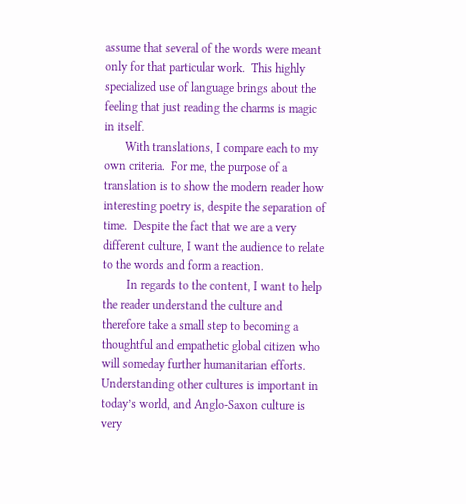assume that several of the words were meant only for that particular work.  This highly specialized use of language brings about the feeling that just reading the charms is magic in itself.
       With translations, I compare each to my own criteria.  For me, the purpose of a translation is to show the modern reader how interesting poetry is, despite the separation of time.  Despite the fact that we are a very different culture, I want the audience to relate to the words and form a reaction.
        In regards to the content, I want to help the reader understand the culture and therefore take a small step to becoming a thoughtful and empathetic global citizen who will someday further humanitarian efforts.  Understanding other cultures is important in today’s world, and Anglo-Saxon culture is very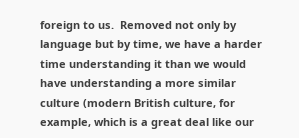foreign to us.  Removed not only by language but by time, we have a harder time understanding it than we would have understanding a more similar culture (modern British culture, for example, which is a great deal like our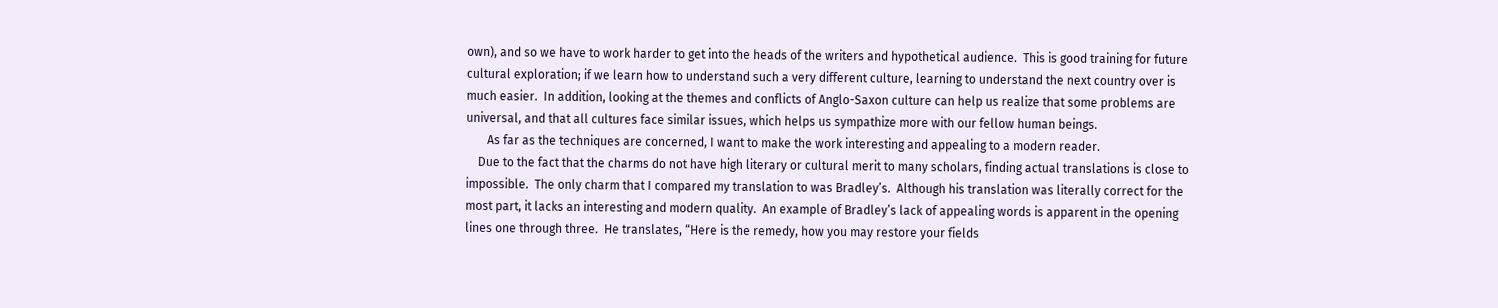own), and so we have to work harder to get into the heads of the writers and hypothetical audience.  This is good training for future cultural exploration; if we learn how to understand such a very different culture, learning to understand the next country over is much easier.  In addition, looking at the themes and conflicts of Anglo-Saxon culture can help us realize that some problems are universal, and that all cultures face similar issues, which helps us sympathize more with our fellow human beings.
       As far as the techniques are concerned, I want to make the work interesting and appealing to a modern reader.
    Due to the fact that the charms do not have high literary or cultural merit to many scholars, finding actual translations is close to impossible.  The only charm that I compared my translation to was Bradley’s.  Although his translation was literally correct for the most part, it lacks an interesting and modern quality.  An example of Bradley’s lack of appealing words is apparent in the opening lines one through three.  He translates, “Here is the remedy, how you may restore your fields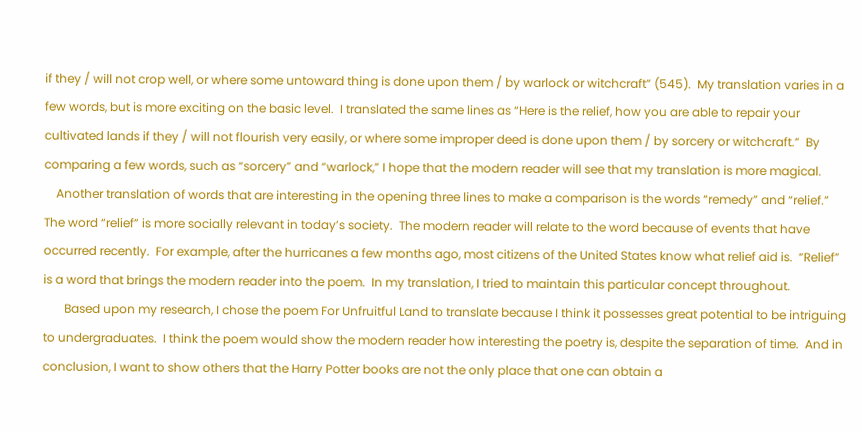if they / will not crop well, or where some untoward thing is done upon them / by warlock or witchcraft” (545).  My translation varies in a few words, but is more exciting on the basic level.  I translated the same lines as “Here is the relief, how you are able to repair your cultivated lands if they / will not flourish very easily, or where some improper deed is done upon them / by sorcery or witchcraft.”  By comparing a few words, such as “sorcery” and “warlock,” I hope that the modern reader will see that my translation is more magical.
    Another translation of words that are interesting in the opening three lines to make a comparison is the words “remedy” and “relief.”  The word “relief” is more socially relevant in today’s society.  The modern reader will relate to the word because of events that have occurred recently.  For example, after the hurricanes a few months ago, most citizens of the United States know what relief aid is.  “Relief” is a word that brings the modern reader into the poem.  In my translation, I tried to maintain this particular concept throughout.
       Based upon my research, I chose the poem For Unfruitful Land to translate because I think it possesses great potential to be intriguing to undergraduates.  I think the poem would show the modern reader how interesting the poetry is, despite the separation of time.  And in conclusion, I want to show others that the Harry Potter books are not the only place that one can obtain a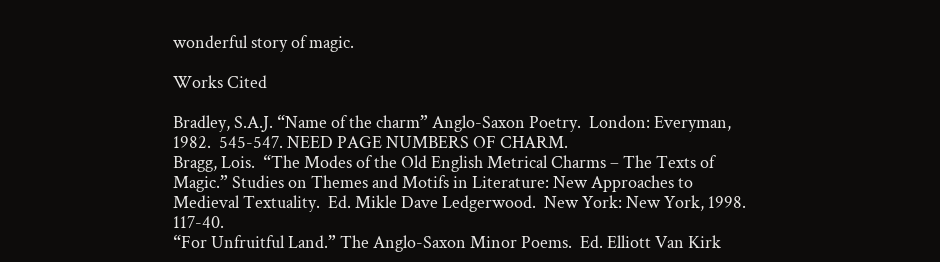wonderful story of magic.

Works Cited

Bradley, S.A.J. “Name of the charm” Anglo-Saxon Poetry.  London: Everyman, 1982.  545-547. NEED PAGE NUMBERS OF CHARM.
Bragg, Lois.  “The Modes of the Old English Metrical Charms – The Texts of Magic.” Studies on Themes and Motifs in Literature: New Approaches to Medieval Textuality.  Ed. Mikle Dave Ledgerwood.  New York: New York, 1998.  117-40.
“For Unfruitful Land.” The Anglo-Saxon Minor Poems.  Ed. Elliott Van Kirk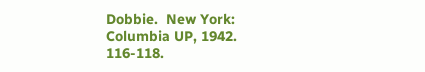Dobbie.  New York:  Columbia UP, 1942.  116-118.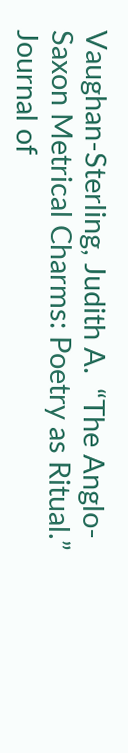Vaughan-Sterling, Judith A.  “The Anglo-Saxon Metrical Charms: Poetry as Ritual.” Journal of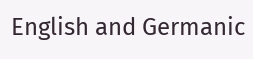English and Germanic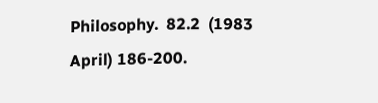Philosophy.  82.2  (1983 April) 186-200.